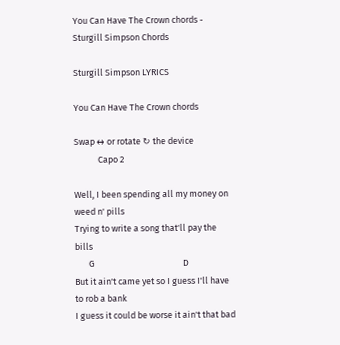You Can Have The Crown chords - Sturgill Simpson Chords

Sturgill Simpson LYRICS

You Can Have The Crown chords

Swap ↔ or rotate ↻ the device
            Capo 2

Well, I been spending all my money on weed n' pills
Trying to write a song that'll pay the bills
       G                                            D
But it ain't came yet so I guess I'll have to rob a bank
I guess it could be worse it ain't that bad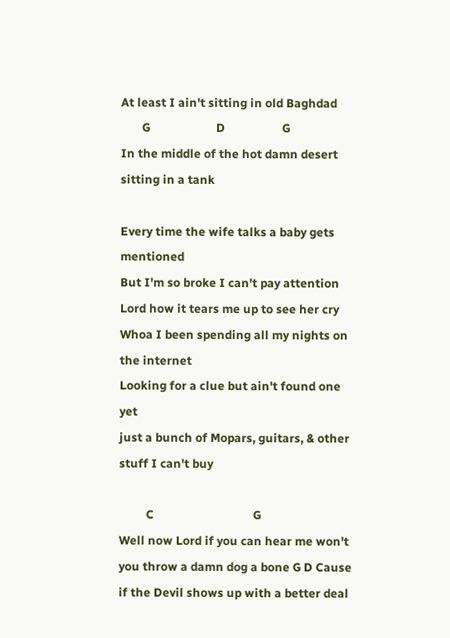At least I ain't sitting in old Baghdad
       G                      D                   G
In the middle of the hot damn desert sitting in a tank

Every time the wife talks a baby gets mentioned
But I'm so broke I can't pay attention
Lord how it tears me up to see her cry
Whoa I been spending all my nights on the internet
Looking for a clue but ain't found one yet
just a bunch of Mopars, guitars, & other stuff I can't buy

         C                                 G
Well now Lord if you can hear me won't you throw a damn dog a bone G D Cause if the Devil shows up with a better deal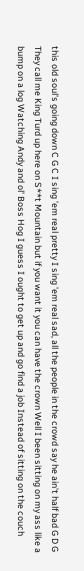this old soul's going down C G C I sing 'em real pretty I sing 'em real sad, all the people in the crowd say he ain't half bad G D G They call me King Turd up here on S**t Mountain but if you want it you can have the crown Well I been sitting on my ass like a bump on a log Watching Andy and ol' Boss Hog I guess I ought to get up and go find a job Instead of sitting on the couch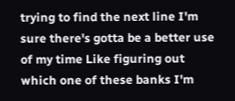trying to find the next line I'm sure there's gotta be a better use of my time Like figuring out which one of these banks I'm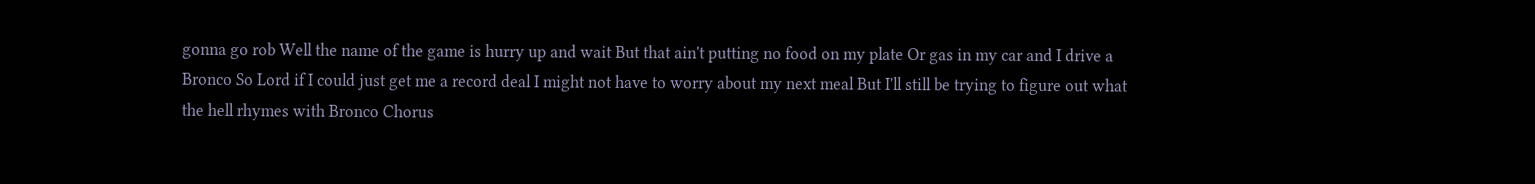gonna go rob Well the name of the game is hurry up and wait But that ain't putting no food on my plate Or gas in my car and I drive a Bronco So Lord if I could just get me a record deal I might not have to worry about my next meal But I'll still be trying to figure out what the hell rhymes with Bronco Chorus